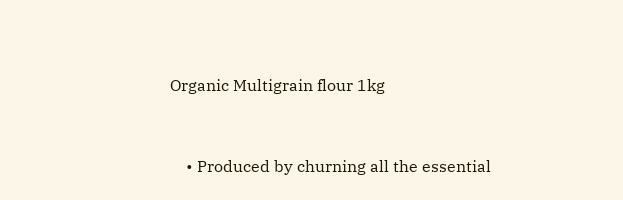Organic Multigrain flour 1kg


    • Produced by churning all the essential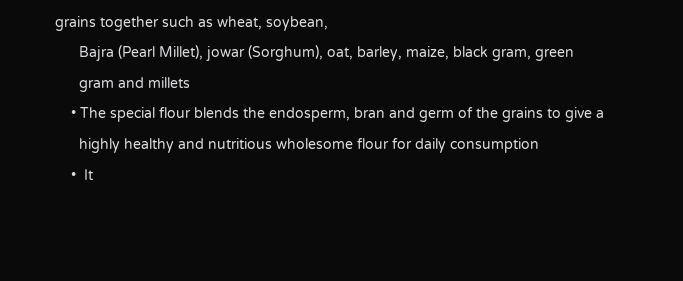grains together such as wheat, soybean,
      Bajra (Pearl Millet), jowar (Sorghum), oat, barley, maize, black gram, green
      gram and millets
    • The special flour blends the endosperm, bran and germ of the grains to give a
      highly healthy and nutritious wholesome flour for daily consumption
    •  It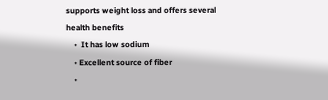supports weight loss and offers several health benefits
    •  It has low sodium
    • Excellent source of fiber
    •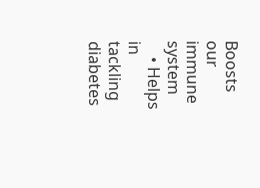Boosts our immune system
    • Helps in tackling diabetes